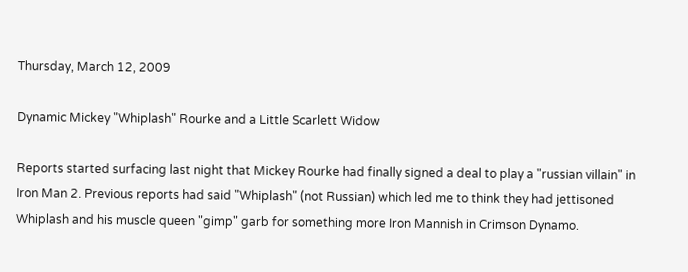Thursday, March 12, 2009

Dynamic Mickey "Whiplash" Rourke and a Little Scarlett Widow

Reports started surfacing last night that Mickey Rourke had finally signed a deal to play a "russian villain" in Iron Man 2. Previous reports had said "Whiplash" (not Russian) which led me to think they had jettisoned Whiplash and his muscle queen "gimp" garb for something more Iron Mannish in Crimson Dynamo.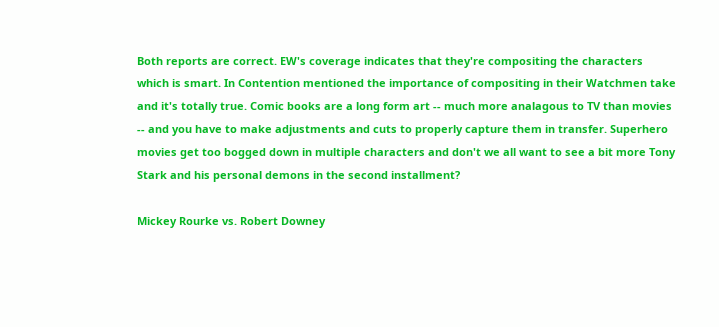Both reports are correct. EW's coverage indicates that they're compositing the characters which is smart. In Contention mentioned the importance of compositing in their Watchmen take and it's totally true. Comic books are a long form art -- much more analagous to TV than movies -- and you have to make adjustments and cuts to properly capture them in transfer. Superhero movies get too bogged down in multiple characters and don't we all want to see a bit more Tony Stark and his personal demons in the second installment?

Mickey Rourke vs. Robert Downey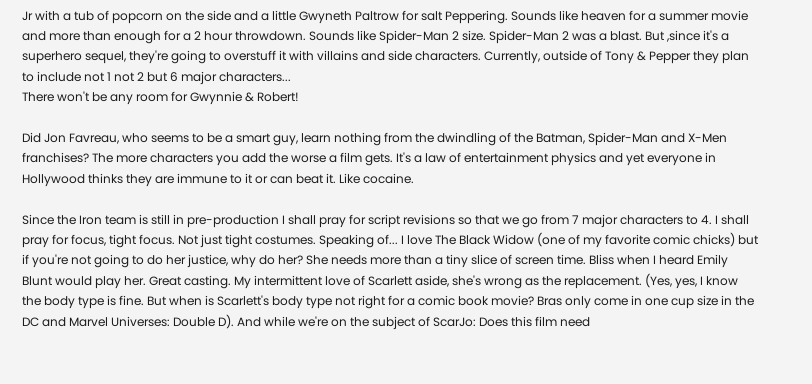Jr with a tub of popcorn on the side and a little Gwyneth Paltrow for salt Peppering. Sounds like heaven for a summer movie and more than enough for a 2 hour throwdown. Sounds like Spider-Man 2 size. Spider-Man 2 was a blast. But ,since it's a superhero sequel, they're going to overstuff it with villains and side characters. Currently, outside of Tony & Pepper they plan to include not 1 not 2 but 6 major characters...
There won't be any room for Gwynnie & Robert!

Did Jon Favreau, who seems to be a smart guy, learn nothing from the dwindling of the Batman, Spider-Man and X-Men franchises? The more characters you add the worse a film gets. It's a law of entertainment physics and yet everyone in Hollywood thinks they are immune to it or can beat it. Like cocaine.

Since the Iron team is still in pre-production I shall pray for script revisions so that we go from 7 major characters to 4. I shall pray for focus, tight focus. Not just tight costumes. Speaking of... I love The Black Widow (one of my favorite comic chicks) but if you're not going to do her justice, why do her? She needs more than a tiny slice of screen time. Bliss when I heard Emily Blunt would play her. Great casting. My intermittent love of Scarlett aside, she's wrong as the replacement. (Yes, yes, I know the body type is fine. But when is Scarlett's body type not right for a comic book movie? Bras only come in one cup size in the DC and Marvel Universes: Double D). And while we're on the subject of ScarJo: Does this film need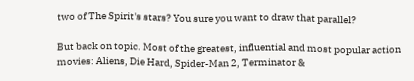two of The Spirit's stars? You sure you want to draw that parallel?

But back on topic. Most of the greatest, influential and most popular action movies: Aliens, Die Hard, Spider-Man 2, Terminator &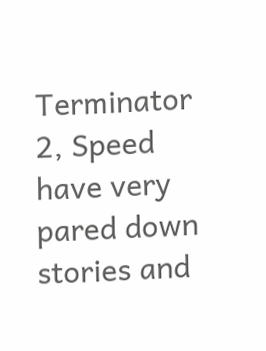Terminator 2, Speed have very pared down stories and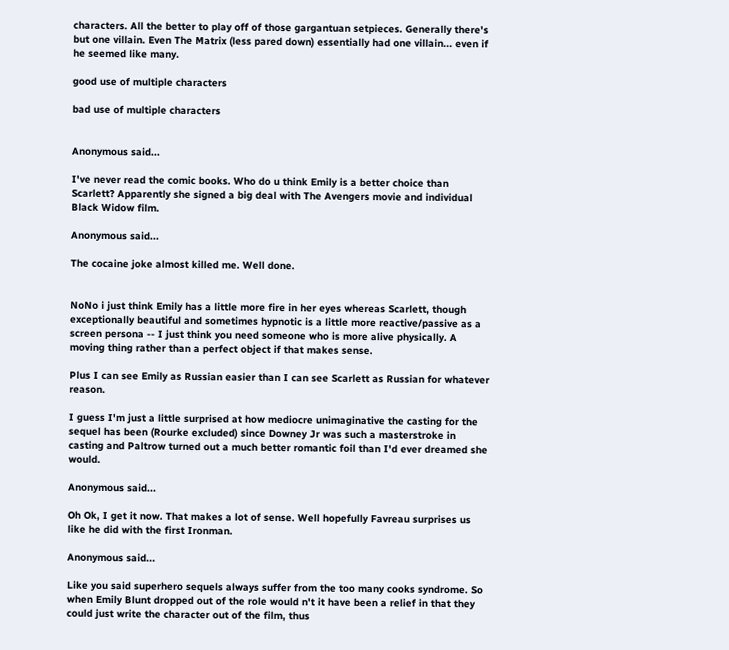characters. All the better to play off of those gargantuan setpieces. Generally there's but one villain. Even The Matrix (less pared down) essentially had one villain... even if he seemed like many.

good use of multiple characters

bad use of multiple characters


Anonymous said...

I've never read the comic books. Who do u think Emily is a better choice than Scarlett? Apparently she signed a big deal with The Avengers movie and individual Black Widow film.

Anonymous said...

The cocaine joke almost killed me. Well done.


NoNo i just think Emily has a little more fire in her eyes whereas Scarlett, though exceptionally beautiful and sometimes hypnotic is a little more reactive/passive as a screen persona -- I just think you need someone who is more alive physically. A moving thing rather than a perfect object if that makes sense.

Plus I can see Emily as Russian easier than I can see Scarlett as Russian for whatever reason.

I guess I'm just a little surprised at how mediocre unimaginative the casting for the sequel has been (Rourke excluded) since Downey Jr was such a masterstroke in casting and Paltrow turned out a much better romantic foil than I'd ever dreamed she would.

Anonymous said...

Oh Ok, I get it now. That makes a lot of sense. Well hopefully Favreau surprises us like he did with the first Ironman.

Anonymous said...

Like you said superhero sequels always suffer from the too many cooks syndrome. So when Emily Blunt dropped out of the role would n't it have been a relief in that they could just write the character out of the film, thus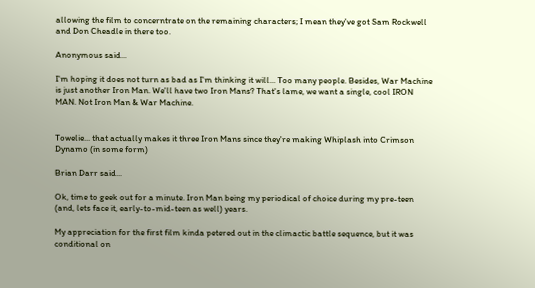allowing the film to concerntrate on the remaining characters; I mean they've got Sam Rockwell and Don Cheadle in there too.

Anonymous said...

I'm hoping it does not turn as bad as I'm thinking it will... Too many people. Besides, War Machine is just another Iron Man. We'll have two Iron Mans? That's lame, we want a single, cool IRON MAN. Not Iron Man & War Machine.


Towelie... that actually makes it three Iron Mans since they're making Whiplash into Crimson Dynamo (in some form)

Brian Darr said...

Ok, time to geek out for a minute. Iron Man being my periodical of choice during my pre-teen (and, lets face it, early-to-mid-teen as well) years.

My appreciation for the first film kinda petered out in the climactic battle sequence, but it was conditional on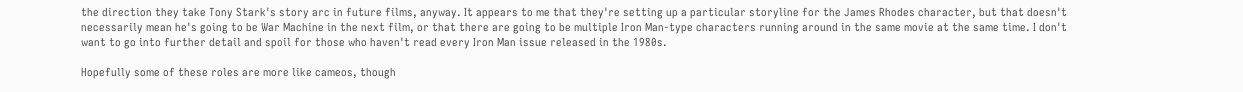the direction they take Tony Stark's story arc in future films, anyway. It appears to me that they're setting up a particular storyline for the James Rhodes character, but that doesn't necessarily mean he's going to be War Machine in the next film, or that there are going to be multiple Iron Man-type characters running around in the same movie at the same time. I don't want to go into further detail and spoil for those who haven't read every Iron Man issue released in the 1980s.

Hopefully some of these roles are more like cameos, though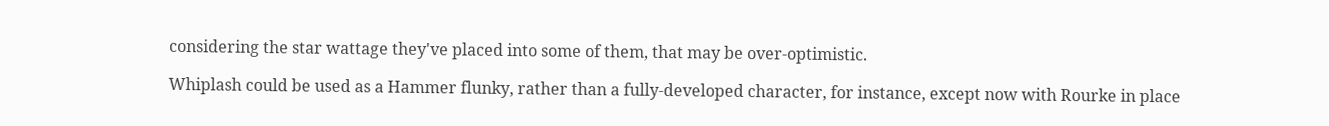considering the star wattage they've placed into some of them, that may be over-optimistic.

Whiplash could be used as a Hammer flunky, rather than a fully-developed character, for instance, except now with Rourke in place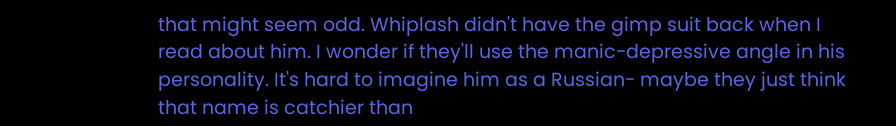that might seem odd. Whiplash didn't have the gimp suit back when I read about him. I wonder if they'll use the manic-depressive angle in his personality. It's hard to imagine him as a Russian- maybe they just think that name is catchier than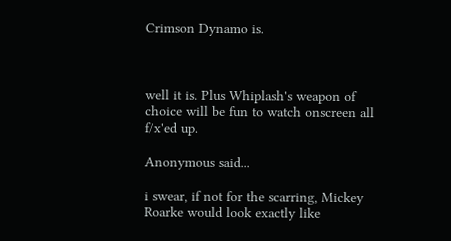Crimson Dynamo is.



well it is. Plus Whiplash's weapon of choice will be fun to watch onscreen all f/x'ed up.

Anonymous said...

i swear, if not for the scarring, Mickey Roarke would look exactly like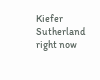Kiefer Sutherland right now